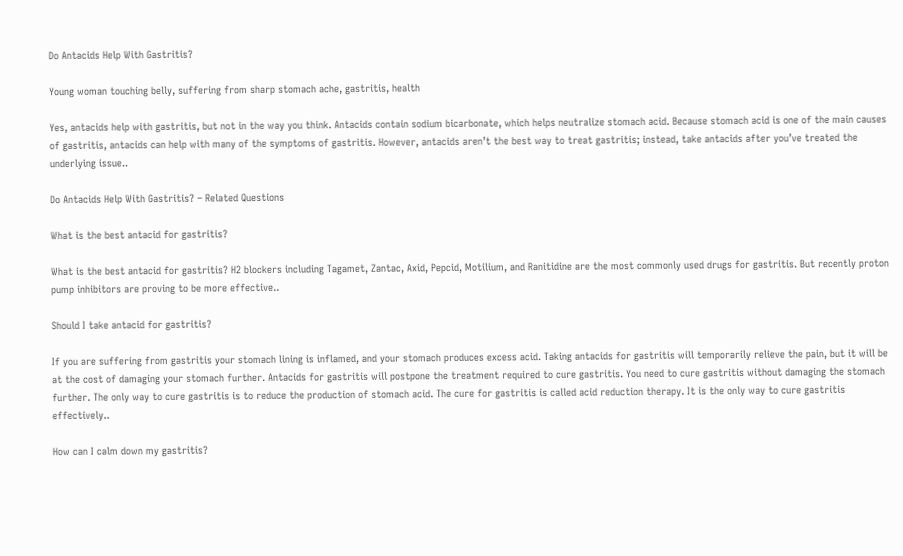Do Antacids Help With Gastritis?

Young woman touching belly, suffering from sharp stomach ache, gastritis, health

Yes, antacids help with gastritis, but not in the way you think. Antacids contain sodium bicarbonate, which helps neutralize stomach acid. Because stomach acid is one of the main causes of gastritis, antacids can help with many of the symptoms of gastritis. However, antacids aren’t the best way to treat gastritis; instead, take antacids after you’ve treated the underlying issue..

Do Antacids Help With Gastritis? – Related Questions

What is the best antacid for gastritis?

What is the best antacid for gastritis? H2 blockers including Tagamet, Zantac, Axid, Pepcid, Motilium, and Ranitidine are the most commonly used drugs for gastritis. But recently proton pump inhibitors are proving to be more effective..

Should I take antacid for gastritis?

If you are suffering from gastritis your stomach lining is inflamed, and your stomach produces excess acid. Taking antacids for gastritis will temporarily relieve the pain, but it will be at the cost of damaging your stomach further. Antacids for gastritis will postpone the treatment required to cure gastritis. You need to cure gastritis without damaging the stomach further. The only way to cure gastritis is to reduce the production of stomach acid. The cure for gastritis is called acid reduction therapy. It is the only way to cure gastritis effectively..

How can I calm down my gastritis?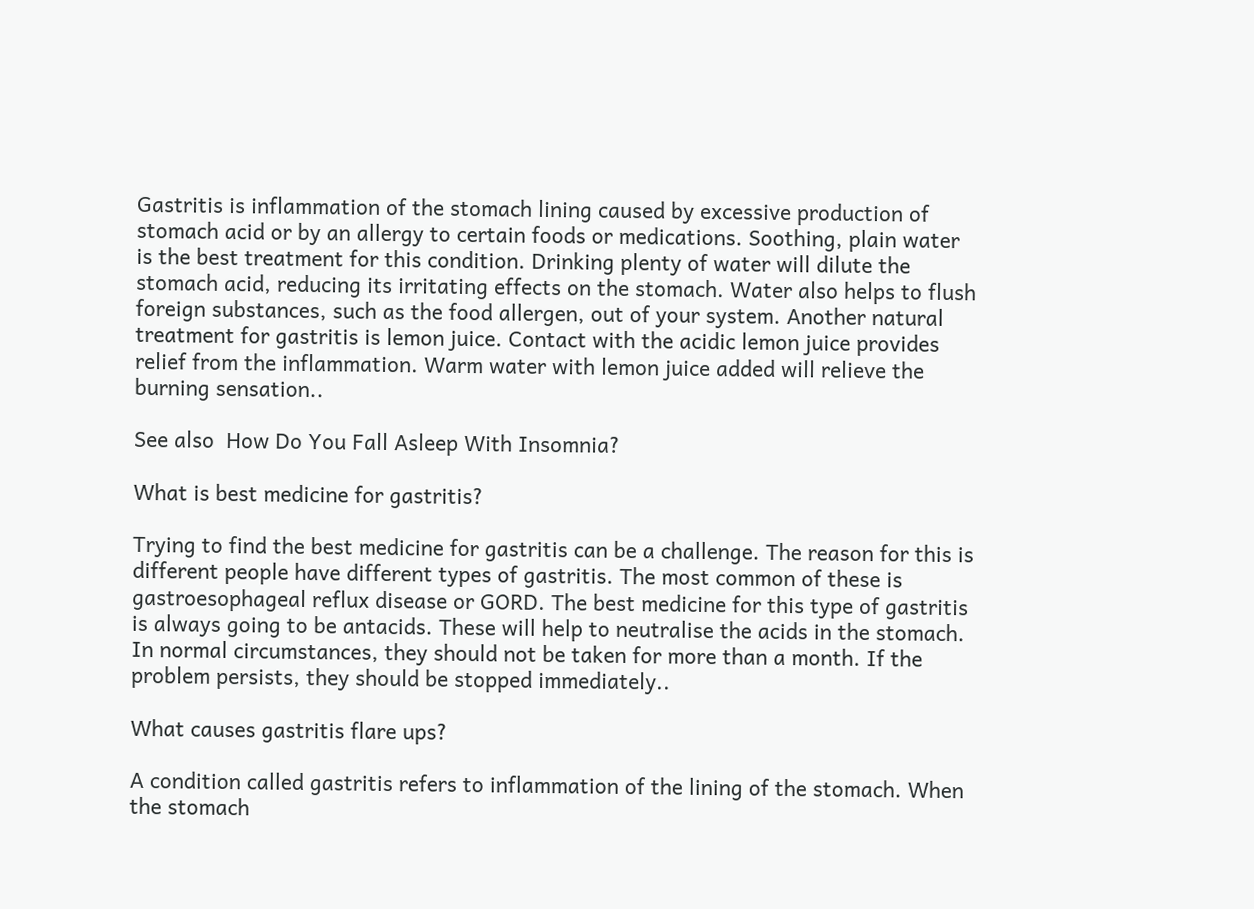Gastritis is inflammation of the stomach lining caused by excessive production of stomach acid or by an allergy to certain foods or medications. Soothing, plain water is the best treatment for this condition. Drinking plenty of water will dilute the stomach acid, reducing its irritating effects on the stomach. Water also helps to flush foreign substances, such as the food allergen, out of your system. Another natural treatment for gastritis is lemon juice. Contact with the acidic lemon juice provides relief from the inflammation. Warm water with lemon juice added will relieve the burning sensation..

See also  How Do You Fall Asleep With Insomnia?

What is best medicine for gastritis?

Trying to find the best medicine for gastritis can be a challenge. The reason for this is different people have different types of gastritis. The most common of these is gastroesophageal reflux disease or GORD. The best medicine for this type of gastritis is always going to be antacids. These will help to neutralise the acids in the stomach. In normal circumstances, they should not be taken for more than a month. If the problem persists, they should be stopped immediately..

What causes gastritis flare ups?

A condition called gastritis refers to inflammation of the lining of the stomach. When the stomach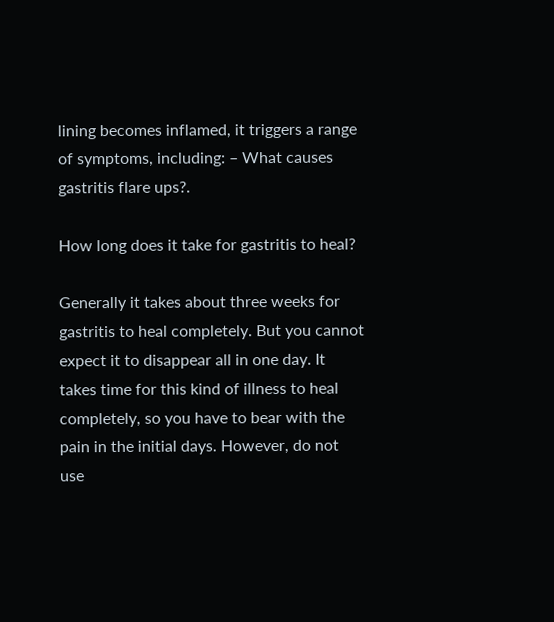lining becomes inflamed, it triggers a range of symptoms, including: – What causes gastritis flare ups?.

How long does it take for gastritis to heal?

Generally it takes about three weeks for gastritis to heal completely. But you cannot expect it to disappear all in one day. It takes time for this kind of illness to heal completely, so you have to bear with the pain in the initial days. However, do not use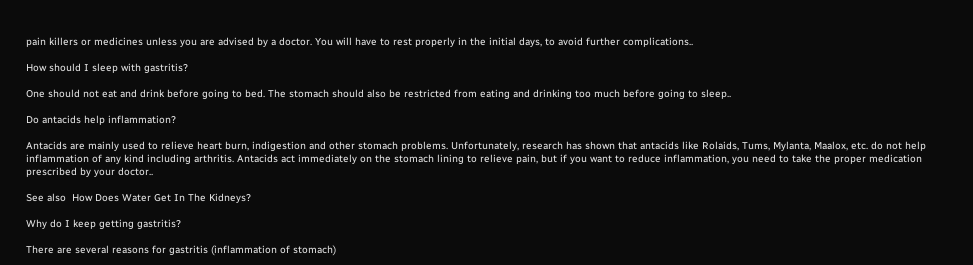pain killers or medicines unless you are advised by a doctor. You will have to rest properly in the initial days, to avoid further complications..

How should I sleep with gastritis?

One should not eat and drink before going to bed. The stomach should also be restricted from eating and drinking too much before going to sleep..

Do antacids help inflammation?

Antacids are mainly used to relieve heart burn, indigestion and other stomach problems. Unfortunately, research has shown that antacids like Rolaids, Tums, Mylanta, Maalox, etc. do not help inflammation of any kind including arthritis. Antacids act immediately on the stomach lining to relieve pain, but if you want to reduce inflammation, you need to take the proper medication prescribed by your doctor..

See also  How Does Water Get In The Kidneys?

Why do I keep getting gastritis?

There are several reasons for gastritis (inflammation of stomach)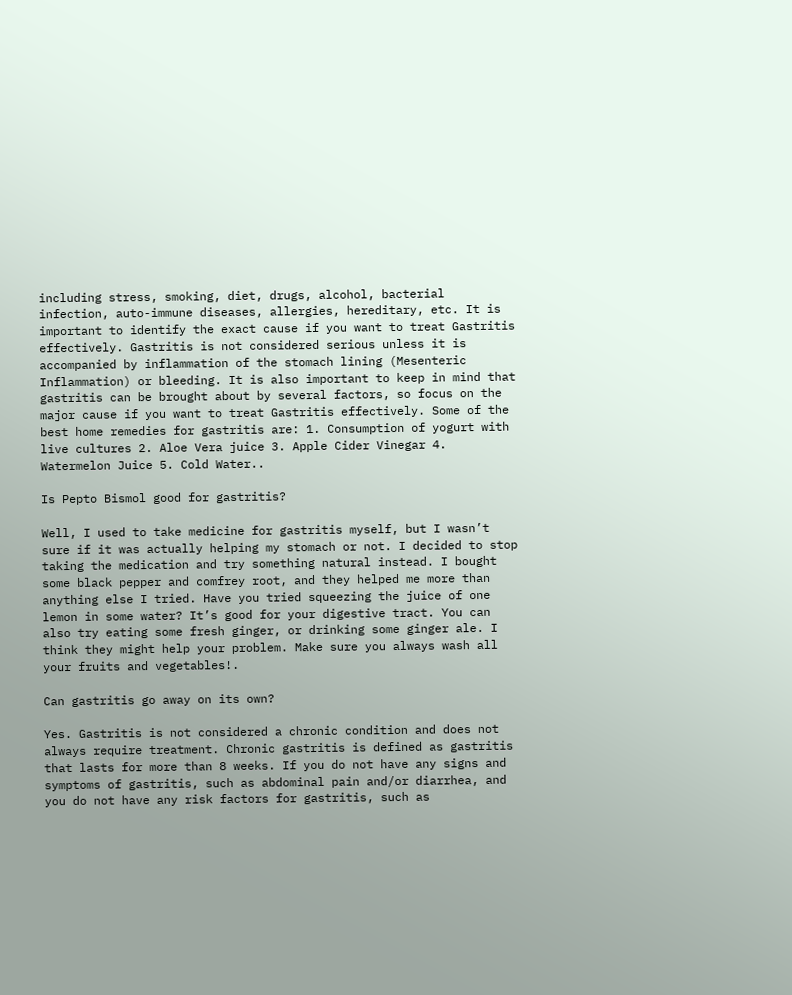including stress, smoking, diet, drugs, alcohol, bacterial infection, auto-immune diseases, allergies, hereditary, etc. It is important to identify the exact cause if you want to treat Gastritis effectively. Gastritis is not considered serious unless it is accompanied by inflammation of the stomach lining (Mesenteric Inflammation) or bleeding. It is also important to keep in mind that gastritis can be brought about by several factors, so focus on the major cause if you want to treat Gastritis effectively. Some of the best home remedies for gastritis are: 1. Consumption of yogurt with live cultures 2. Aloe Vera juice 3. Apple Cider Vinegar 4. Watermelon Juice 5. Cold Water..

Is Pepto Bismol good for gastritis?

Well, I used to take medicine for gastritis myself, but I wasn’t sure if it was actually helping my stomach or not. I decided to stop taking the medication and try something natural instead. I bought some black pepper and comfrey root, and they helped me more than anything else I tried. Have you tried squeezing the juice of one lemon in some water? It’s good for your digestive tract. You can also try eating some fresh ginger, or drinking some ginger ale. I think they might help your problem. Make sure you always wash all your fruits and vegetables!.

Can gastritis go away on its own?

Yes. Gastritis is not considered a chronic condition and does not always require treatment. Chronic gastritis is defined as gastritis that lasts for more than 8 weeks. If you do not have any signs and symptoms of gastritis, such as abdominal pain and/or diarrhea, and you do not have any risk factors for gastritis, such as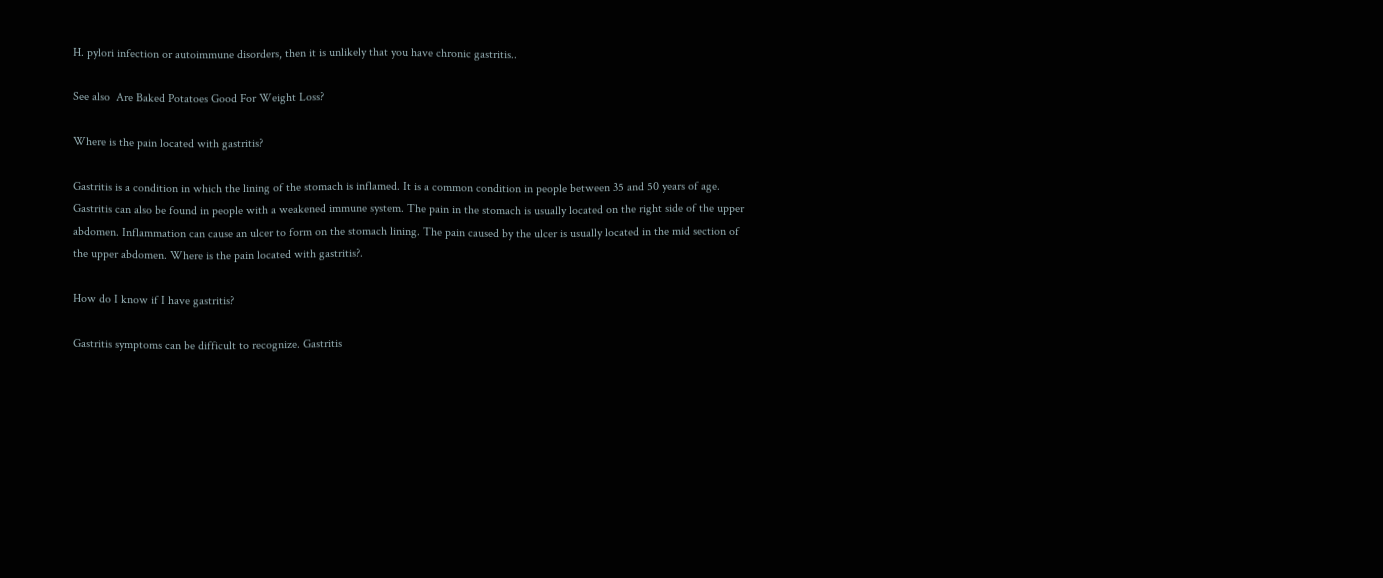H. pylori infection or autoimmune disorders, then it is unlikely that you have chronic gastritis..

See also  Are Baked Potatoes Good For Weight Loss?

Where is the pain located with gastritis?

Gastritis is a condition in which the lining of the stomach is inflamed. It is a common condition in people between 35 and 50 years of age. Gastritis can also be found in people with a weakened immune system. The pain in the stomach is usually located on the right side of the upper abdomen. Inflammation can cause an ulcer to form on the stomach lining. The pain caused by the ulcer is usually located in the mid section of the upper abdomen. Where is the pain located with gastritis?.

How do I know if I have gastritis?

Gastritis symptoms can be difficult to recognize. Gastritis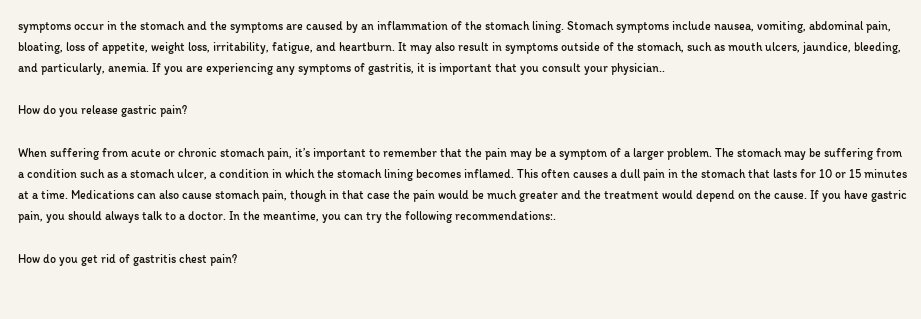symptoms occur in the stomach and the symptoms are caused by an inflammation of the stomach lining. Stomach symptoms include nausea, vomiting, abdominal pain, bloating, loss of appetite, weight loss, irritability, fatigue, and heartburn. It may also result in symptoms outside of the stomach, such as mouth ulcers, jaundice, bleeding, and particularly, anemia. If you are experiencing any symptoms of gastritis, it is important that you consult your physician..

How do you release gastric pain?

When suffering from acute or chronic stomach pain, it’s important to remember that the pain may be a symptom of a larger problem. The stomach may be suffering from a condition such as a stomach ulcer, a condition in which the stomach lining becomes inflamed. This often causes a dull pain in the stomach that lasts for 10 or 15 minutes at a time. Medications can also cause stomach pain, though in that case the pain would be much greater and the treatment would depend on the cause. If you have gastric pain, you should always talk to a doctor. In the meantime, you can try the following recommendations:.

How do you get rid of gastritis chest pain?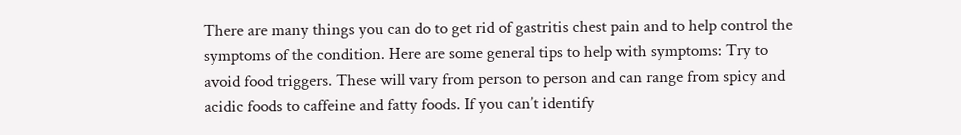There are many things you can do to get rid of gastritis chest pain and to help control the symptoms of the condition. Here are some general tips to help with symptoms: Try to avoid food triggers. These will vary from person to person and can range from spicy and acidic foods to caffeine and fatty foods. If you can’t identify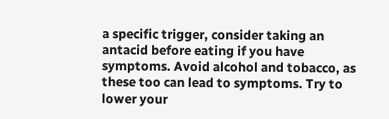a specific trigger, consider taking an antacid before eating if you have symptoms. Avoid alcohol and tobacco, as these too can lead to symptoms. Try to lower your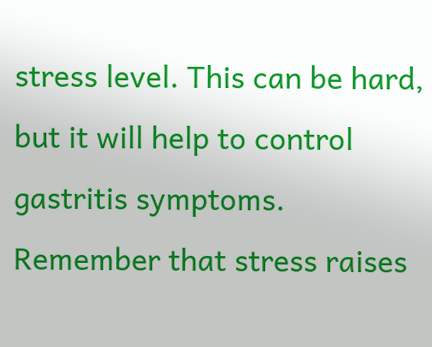stress level. This can be hard, but it will help to control gastritis symptoms. Remember that stress raises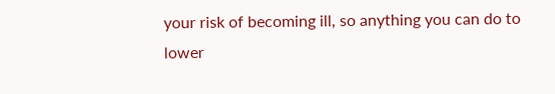your risk of becoming ill, so anything you can do to lower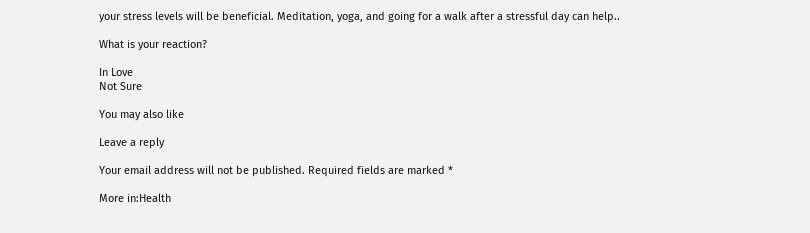your stress levels will be beneficial. Meditation, yoga, and going for a walk after a stressful day can help..

What is your reaction?

In Love
Not Sure

You may also like

Leave a reply

Your email address will not be published. Required fields are marked *

More in:Health